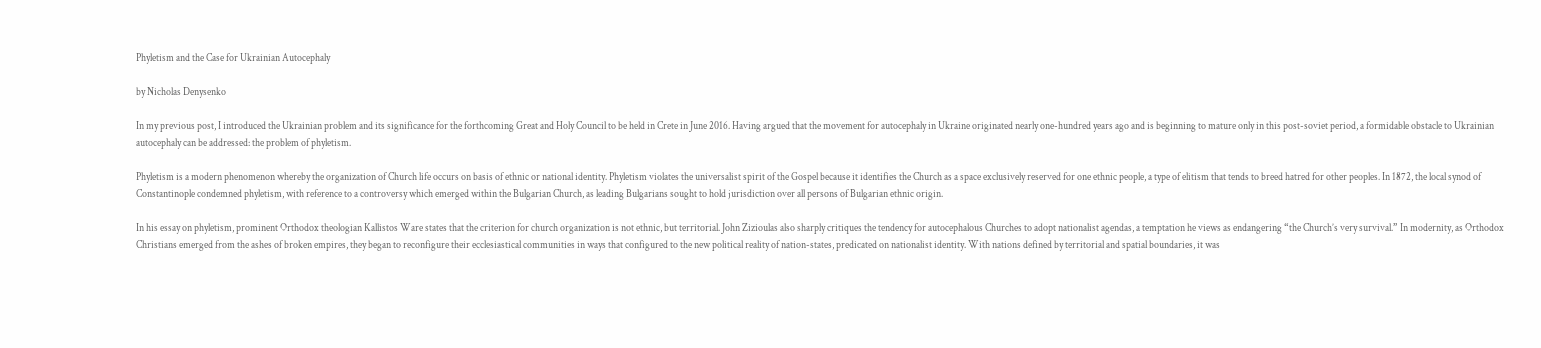Phyletism and the Case for Ukrainian Autocephaly

by Nicholas Denysenko

In my previous post, I introduced the Ukrainian problem and its significance for the forthcoming Great and Holy Council to be held in Crete in June 2016. Having argued that the movement for autocephaly in Ukraine originated nearly one-hundred years ago and is beginning to mature only in this post-soviet period, a formidable obstacle to Ukrainian autocephaly can be addressed: the problem of phyletism.

Phyletism is a modern phenomenon whereby the organization of Church life occurs on basis of ethnic or national identity. Phyletism violates the universalist spirit of the Gospel because it identifies the Church as a space exclusively reserved for one ethnic people, a type of elitism that tends to breed hatred for other peoples. In 1872, the local synod of Constantinople condemned phyletism, with reference to a controversy which emerged within the Bulgarian Church, as leading Bulgarians sought to hold jurisdiction over all persons of Bulgarian ethnic origin.

In his essay on phyletism, prominent Orthodox theologian Kallistos Ware states that the criterion for church organization is not ethnic, but territorial. John Zizioulas also sharply critiques the tendency for autocephalous Churches to adopt nationalist agendas, a temptation he views as endangering “the Church’s very survival.” In modernity, as Orthodox Christians emerged from the ashes of broken empires, they began to reconfigure their ecclesiastical communities in ways that configured to the new political reality of nation-states, predicated on nationalist identity. With nations defined by territorial and spatial boundaries, it was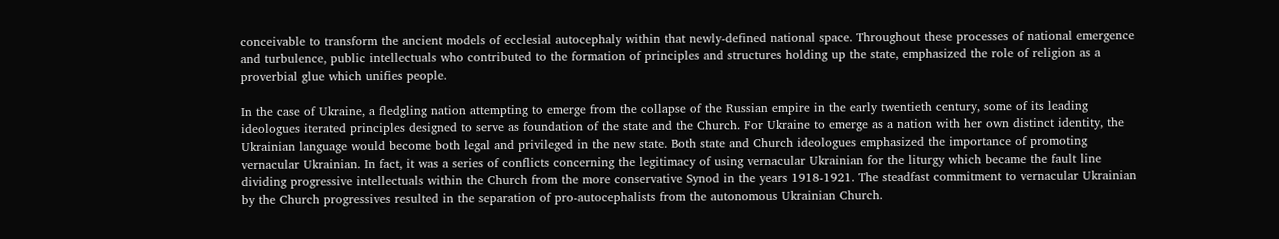conceivable to transform the ancient models of ecclesial autocephaly within that newly-defined national space. Throughout these processes of national emergence and turbulence, public intellectuals who contributed to the formation of principles and structures holding up the state, emphasized the role of religion as a proverbial glue which unifies people.

In the case of Ukraine, a fledgling nation attempting to emerge from the collapse of the Russian empire in the early twentieth century, some of its leading ideologues iterated principles designed to serve as foundation of the state and the Church. For Ukraine to emerge as a nation with her own distinct identity, the Ukrainian language would become both legal and privileged in the new state. Both state and Church ideologues emphasized the importance of promoting vernacular Ukrainian. In fact, it was a series of conflicts concerning the legitimacy of using vernacular Ukrainian for the liturgy which became the fault line dividing progressive intellectuals within the Church from the more conservative Synod in the years 1918-1921. The steadfast commitment to vernacular Ukrainian by the Church progressives resulted in the separation of pro-autocephalists from the autonomous Ukrainian Church.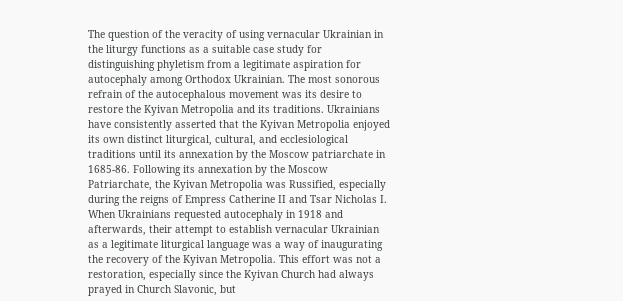The question of the veracity of using vernacular Ukrainian in the liturgy functions as a suitable case study for distinguishing phyletism from a legitimate aspiration for autocephaly among Orthodox Ukrainian. The most sonorous refrain of the autocephalous movement was its desire to restore the Kyivan Metropolia and its traditions. Ukrainians have consistently asserted that the Kyivan Metropolia enjoyed its own distinct liturgical, cultural, and ecclesiological traditions until its annexation by the Moscow patriarchate in 1685-86. Following its annexation by the Moscow Patriarchate, the Kyivan Metropolia was Russified, especially during the reigns of Empress Catherine II and Tsar Nicholas I. When Ukrainians requested autocephaly in 1918 and afterwards, their attempt to establish vernacular Ukrainian as a legitimate liturgical language was a way of inaugurating the recovery of the Kyivan Metropolia. This effort was not a restoration, especially since the Kyivan Church had always prayed in Church Slavonic, but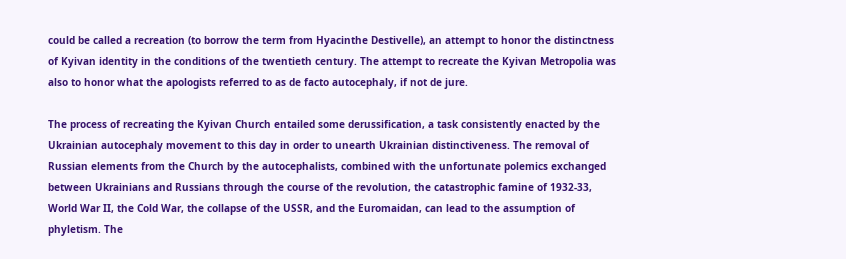could be called a recreation (to borrow the term from Hyacinthe Destivelle), an attempt to honor the distinctness of Kyivan identity in the conditions of the twentieth century. The attempt to recreate the Kyivan Metropolia was also to honor what the apologists referred to as de facto autocephaly, if not de jure.

The process of recreating the Kyivan Church entailed some derussification, a task consistently enacted by the Ukrainian autocephaly movement to this day in order to unearth Ukrainian distinctiveness. The removal of Russian elements from the Church by the autocephalists, combined with the unfortunate polemics exchanged between Ukrainians and Russians through the course of the revolution, the catastrophic famine of 1932-33, World War II, the Cold War, the collapse of the USSR, and the Euromaidan, can lead to the assumption of phyletism. The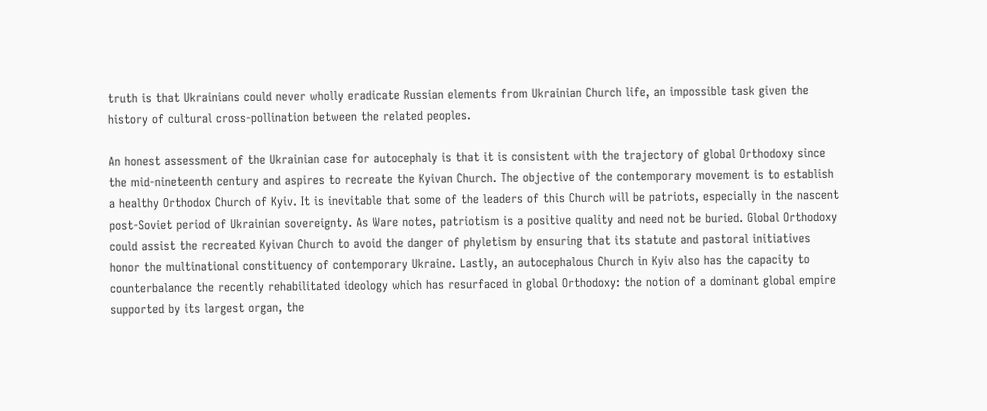truth is that Ukrainians could never wholly eradicate Russian elements from Ukrainian Church life, an impossible task given the history of cultural cross-pollination between the related peoples.

An honest assessment of the Ukrainian case for autocephaly is that it is consistent with the trajectory of global Orthodoxy since the mid-nineteenth century and aspires to recreate the Kyivan Church. The objective of the contemporary movement is to establish a healthy Orthodox Church of Kyiv. It is inevitable that some of the leaders of this Church will be patriots, especially in the nascent post-Soviet period of Ukrainian sovereignty. As Ware notes, patriotism is a positive quality and need not be buried. Global Orthodoxy could assist the recreated Kyivan Church to avoid the danger of phyletism by ensuring that its statute and pastoral initiatives honor the multinational constituency of contemporary Ukraine. Lastly, an autocephalous Church in Kyiv also has the capacity to counterbalance the recently rehabilitated ideology which has resurfaced in global Orthodoxy: the notion of a dominant global empire supported by its largest organ, the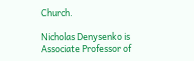Church.

Nicholas Denysenko is Associate Professor of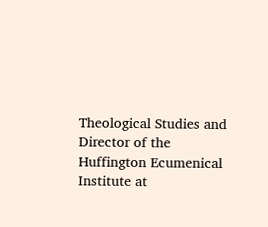Theological Studies and Director of the Huffington Ecumenical Institute at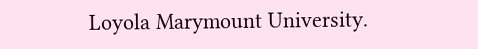Loyola Marymount University.